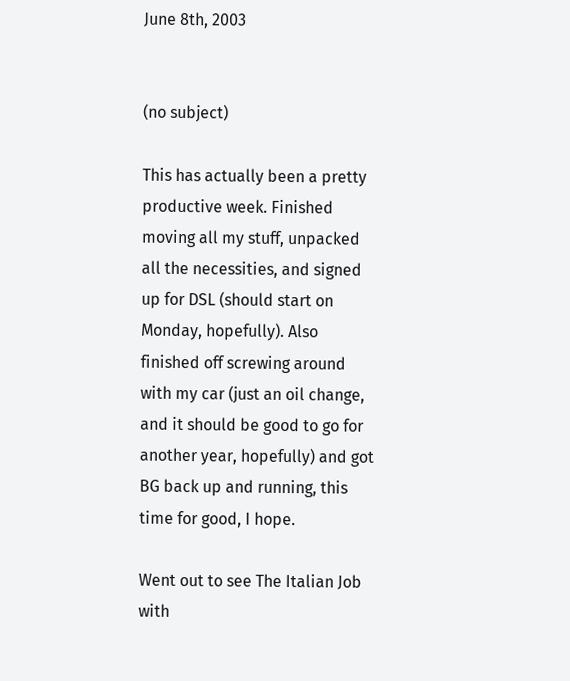June 8th, 2003


(no subject)

This has actually been a pretty productive week. Finished moving all my stuff, unpacked all the necessities, and signed up for DSL (should start on Monday, hopefully). Also finished off screwing around with my car (just an oil change, and it should be good to go for another year, hopefully) and got BG back up and running, this time for good, I hope.

Went out to see The Italian Job with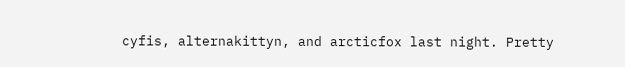cyfis, alternakittyn, and arcticfox last night. Pretty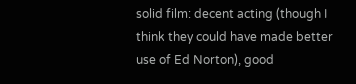solid film: decent acting (though I think they could have made better use of Ed Norton), good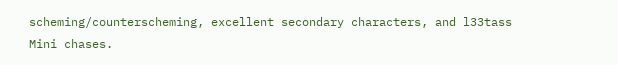scheming/counterscheming, excellent secondary characters, and l33tass Mini chases.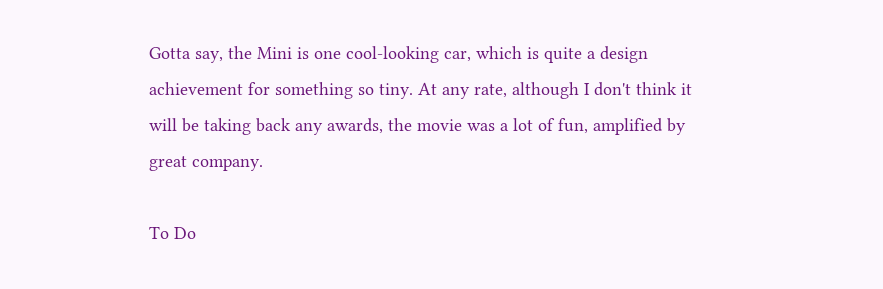Gotta say, the Mini is one cool-looking car, which is quite a design achievement for something so tiny. At any rate, although I don't think it will be taking back any awards, the movie was a lot of fun, amplified by great company.

To Do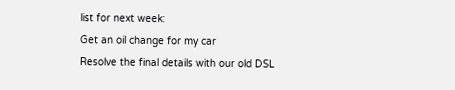list for next week:
Get an oil change for my car
Resolve the final details with our old DSL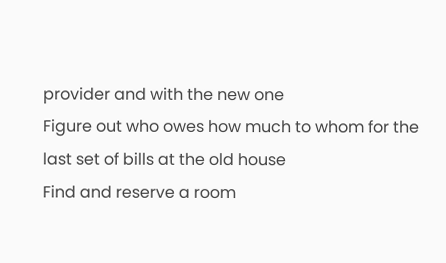provider and with the new one
Figure out who owes how much to whom for the last set of bills at the old house
Find and reserve a room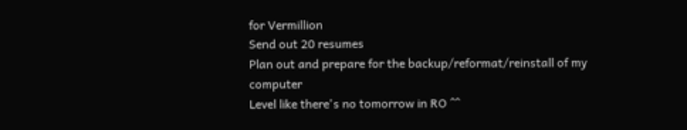for Vermillion
Send out 20 resumes
Plan out and prepare for the backup/reformat/reinstall of my computer
Level like there's no tomorrow in RO ^^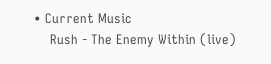• Current Music
    Rush - The Enemy Within (live)